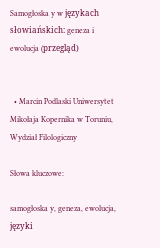Samogłoska y w językach słowiańskich: geneza i ewolucja (przegląd)


  • Marcin Podlaski Uniwersytet Mikołaja Kopernika w Toruniu, Wydział Filologiczny

Słowa kluczowe:

samogłoska y, geneza, ewolucja, języki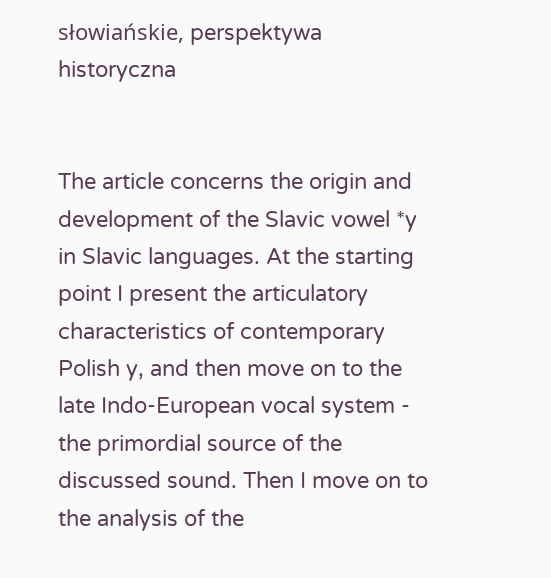słowiańskie, perspektywa historyczna


The article concerns the origin and development of the Slavic vowel *y in Slavic languages. At the starting point I present the articulatory characteristics of contemporary Polish y, and then move on to the late Indo-European vocal system - the primordial source of the discussed sound. Then I move on to the analysis of the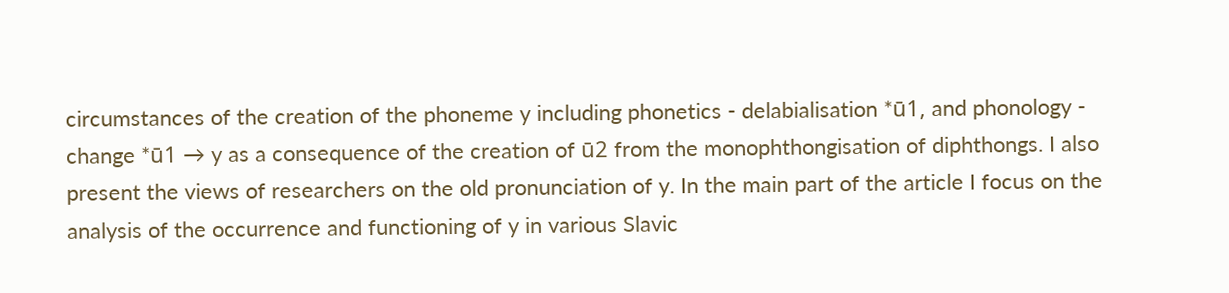circumstances of the creation of the phoneme y including phonetics - delabialisation *ū1, and phonology - change *ū1 → y as a consequence of the creation of ū2 from the monophthongisation of diphthongs. I also present the views of researchers on the old pronunciation of y. In the main part of the article I focus on the analysis of the occurrence and functioning of y in various Slavic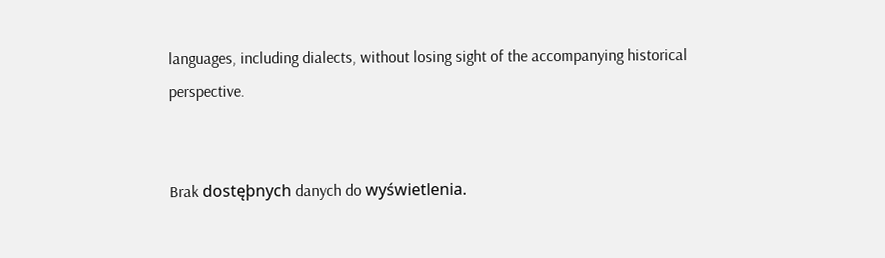languages, including dialects, without losing sight of the accompanying historical perspective.


Brak dostęþnych danych do wyświetlenia.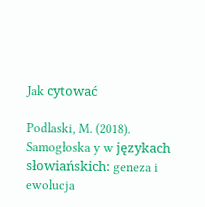Jak cytować

Podlaski, M. (2018). Samogłoska y w językach słowiańskich: geneza i ewolucja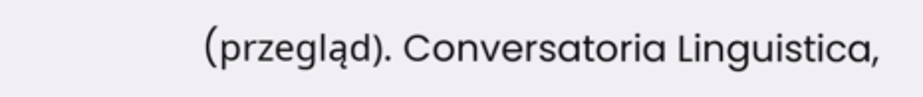(przegląd). Conversatoria Linguistica,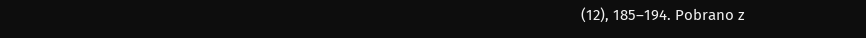(12), 185–194. Pobrano z